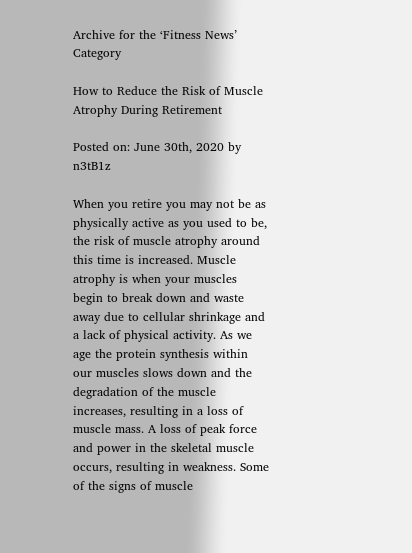Archive for the ‘Fitness News’ Category

How to Reduce the Risk of Muscle Atrophy During Retirement

Posted on: June 30th, 2020 by n3tB1z

When you retire you may not be as physically active as you used to be, the risk of muscle atrophy around this time is increased. Muscle atrophy is when your muscles begin to break down and waste away due to cellular shrinkage and a lack of physical activity. As we age the protein synthesis within our muscles slows down and the degradation of the muscle increases, resulting in a loss of muscle mass. A loss of peak force and power in the skeletal muscle occurs, resulting in weakness. Some of the signs of muscle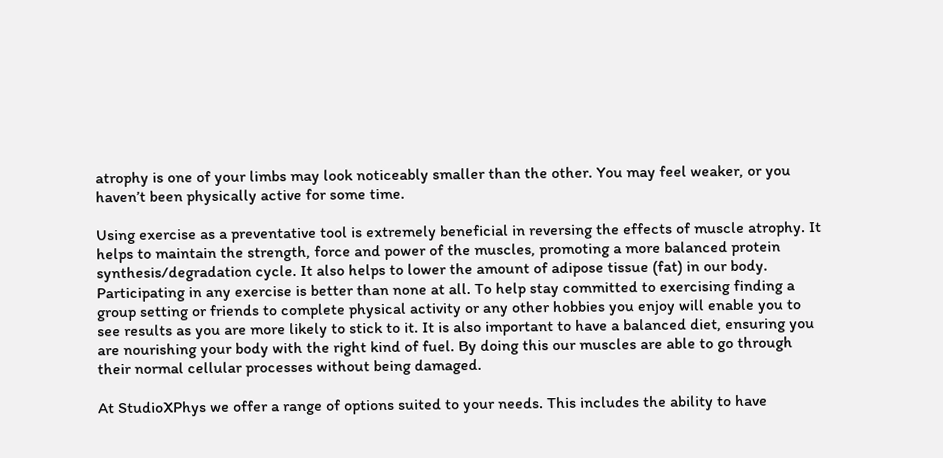atrophy is one of your limbs may look noticeably smaller than the other. You may feel weaker, or you haven’t been physically active for some time.

Using exercise as a preventative tool is extremely beneficial in reversing the effects of muscle atrophy. It helps to maintain the strength, force and power of the muscles, promoting a more balanced protein synthesis/degradation cycle. It also helps to lower the amount of adipose tissue (fat) in our body.  Participating in any exercise is better than none at all. To help stay committed to exercising finding a group setting or friends to complete physical activity or any other hobbies you enjoy will enable you to see results as you are more likely to stick to it. It is also important to have a balanced diet, ensuring you are nourishing your body with the right kind of fuel. By doing this our muscles are able to go through their normal cellular processes without being damaged.

At StudioXPhys we offer a range of options suited to your needs. This includes the ability to have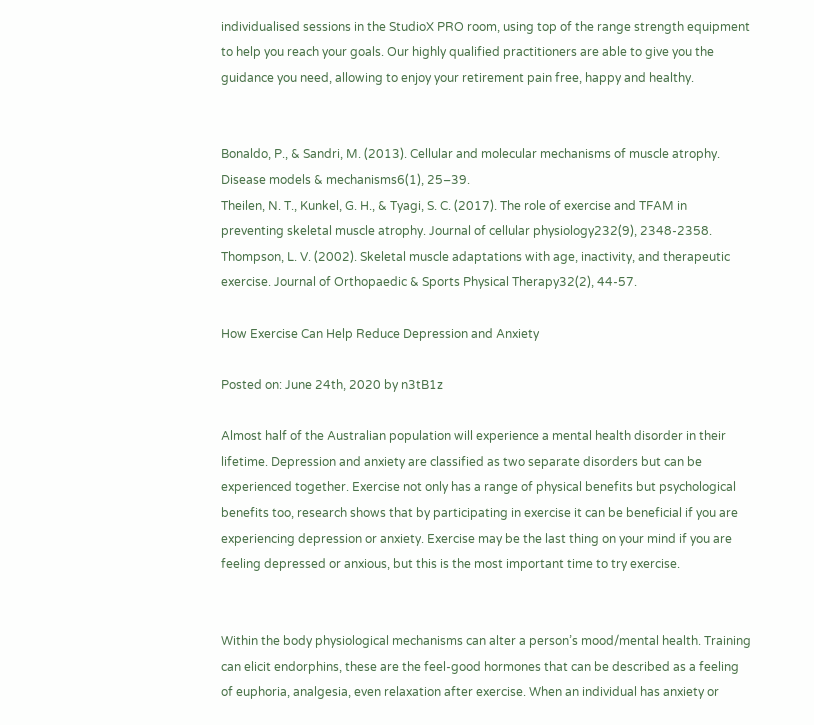individualised sessions in the StudioX PRO room, using top of the range strength equipment to help you reach your goals. Our highly qualified practitioners are able to give you the guidance you need, allowing to enjoy your retirement pain free, happy and healthy.


Bonaldo, P., & Sandri, M. (2013). Cellular and molecular mechanisms of muscle atrophy. Disease models & mechanisms6(1), 25–39.
Theilen, N. T., Kunkel, G. H., & Tyagi, S. C. (2017). The role of exercise and TFAM in preventing skeletal muscle atrophy. Journal of cellular physiology232(9), 2348-2358.
Thompson, L. V. (2002). Skeletal muscle adaptations with age, inactivity, and therapeutic exercise. Journal of Orthopaedic & Sports Physical Therapy32(2), 44-57.

How Exercise Can Help Reduce Depression and Anxiety

Posted on: June 24th, 2020 by n3tB1z

Almost half of the Australian population will experience a mental health disorder in their lifetime. Depression and anxiety are classified as two separate disorders but can be experienced together. Exercise not only has a range of physical benefits but psychological benefits too, research shows that by participating in exercise it can be beneficial if you are experiencing depression or anxiety. Exercise may be the last thing on your mind if you are feeling depressed or anxious, but this is the most important time to try exercise.


Within the body physiological mechanisms can alter a person’s mood/mental health. Training can elicit endorphins, these are the feel-good hormones that can be described as a feeling of euphoria, analgesia, even relaxation after exercise. When an individual has anxiety or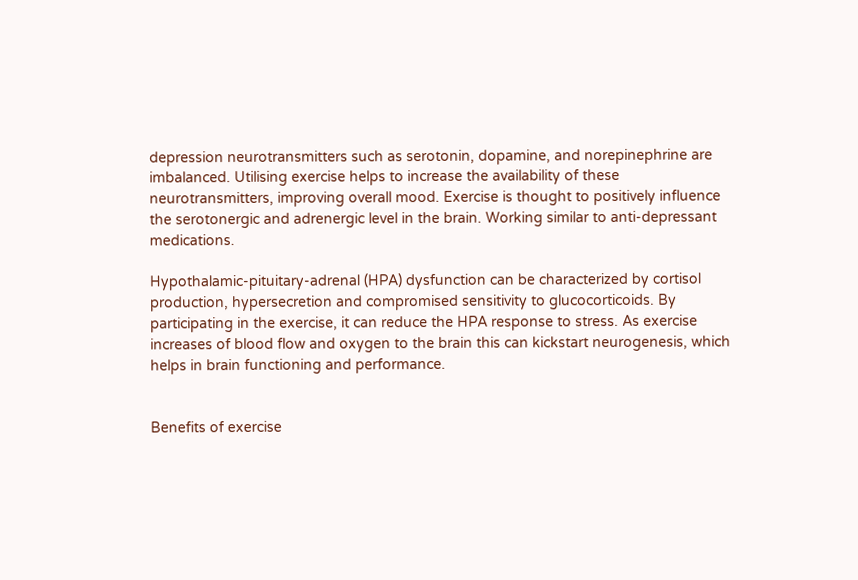depression neurotransmitters such as serotonin, dopamine, and norepinephrine are imbalanced. Utilising exercise helps to increase the availability of these neurotransmitters, improving overall mood. Exercise is thought to positively influence the serotonergic and adrenergic level in the brain. Working similar to anti-depressant medications.

Hypothalamic-pituitary-adrenal (HPA) dysfunction can be characterized by cortisol production, hypersecretion and compromised sensitivity to glucocorticoids. By participating in the exercise, it can reduce the HPA response to stress. As exercise increases of blood flow and oxygen to the brain this can kickstart neurogenesis, which helps in brain functioning and performance.


Benefits of exercise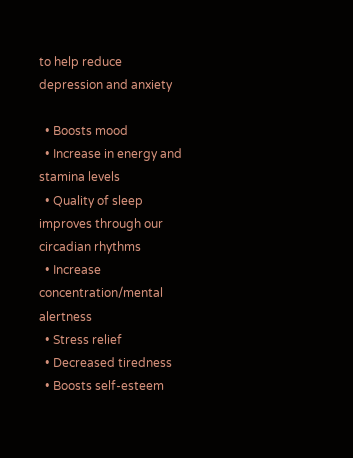to help reduce depression and anxiety

  • Boosts mood
  • Increase in energy and stamina levels
  • Quality of sleep improves through our circadian rhythms
  • Increase concentration/mental alertness
  • Stress relief
  • Decreased tiredness
  • Boosts self-esteem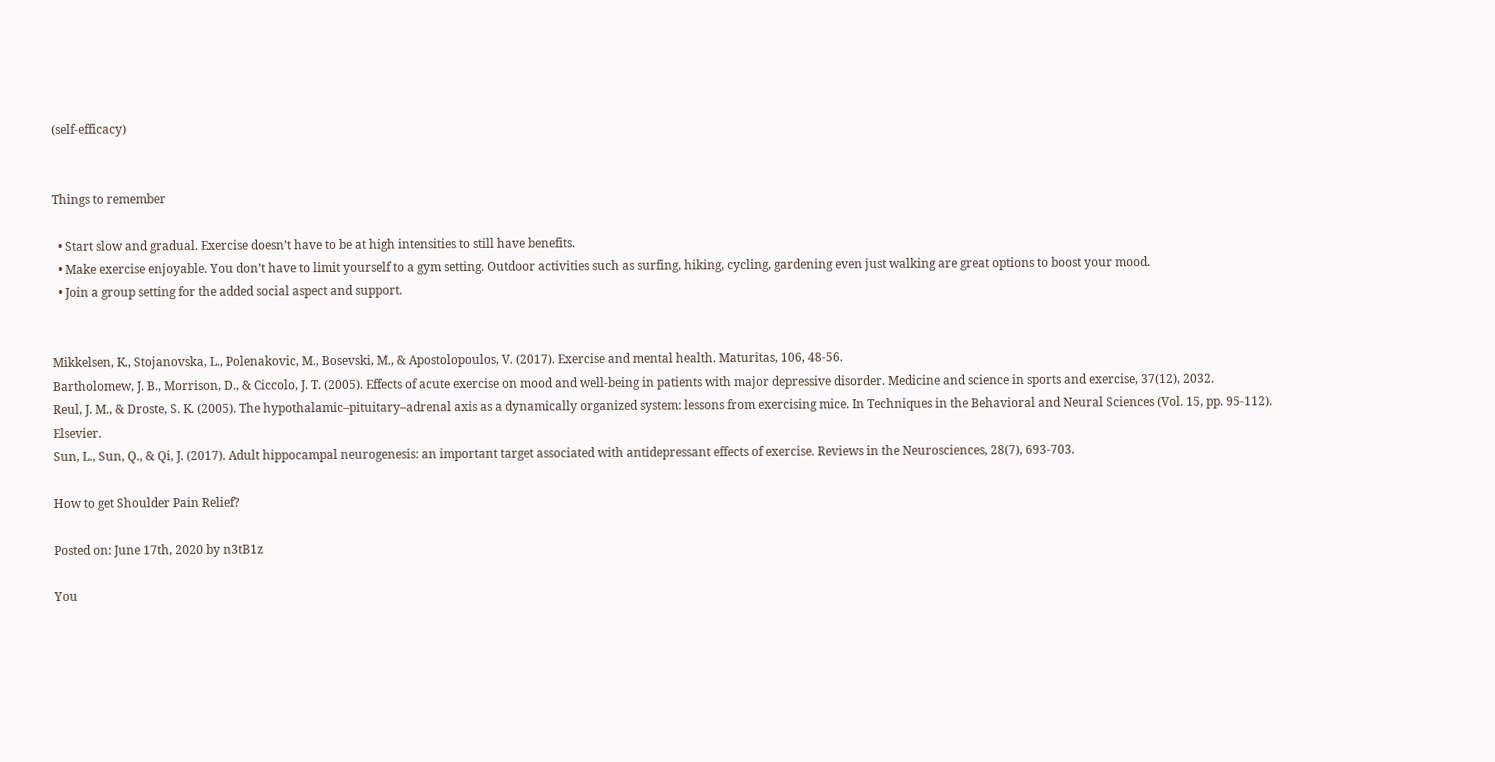(self-efficacy)


Things to remember

  • Start slow and gradual. Exercise doesn’t have to be at high intensities to still have benefits.
  • Make exercise enjoyable. You don’t have to limit yourself to a gym setting. Outdoor activities such as surfing, hiking, cycling, gardening even just walking are great options to boost your mood.
  • Join a group setting for the added social aspect and support.


Mikkelsen, K., Stojanovska, L., Polenakovic, M., Bosevski, M., & Apostolopoulos, V. (2017). Exercise and mental health. Maturitas, 106, 48-56.
Bartholomew, J. B., Morrison, D., & Ciccolo, J. T. (2005). Effects of acute exercise on mood and well-being in patients with major depressive disorder. Medicine and science in sports and exercise, 37(12), 2032.
Reul, J. M., & Droste, S. K. (2005). The hypothalamic–pituitary–adrenal axis as a dynamically organized system: lessons from exercising mice. In Techniques in the Behavioral and Neural Sciences (Vol. 15, pp. 95-112). Elsevier.
Sun, L., Sun, Q., & Qi, J. (2017). Adult hippocampal neurogenesis: an important target associated with antidepressant effects of exercise. Reviews in the Neurosciences, 28(7), 693-703.

How to get Shoulder Pain Relief?

Posted on: June 17th, 2020 by n3tB1z

You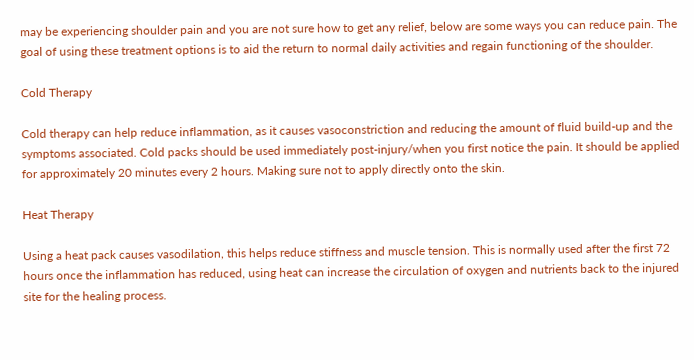may be experiencing shoulder pain and you are not sure how to get any relief, below are some ways you can reduce pain. The goal of using these treatment options is to aid the return to normal daily activities and regain functioning of the shoulder.

Cold Therapy

Cold therapy can help reduce inflammation, as it causes vasoconstriction and reducing the amount of fluid build-up and the symptoms associated. Cold packs should be used immediately post-injury/when you first notice the pain. It should be applied for approximately 20 minutes every 2 hours. Making sure not to apply directly onto the skin.

Heat Therapy

Using a heat pack causes vasodilation, this helps reduce stiffness and muscle tension. This is normally used after the first 72 hours once the inflammation has reduced, using heat can increase the circulation of oxygen and nutrients back to the injured site for the healing process.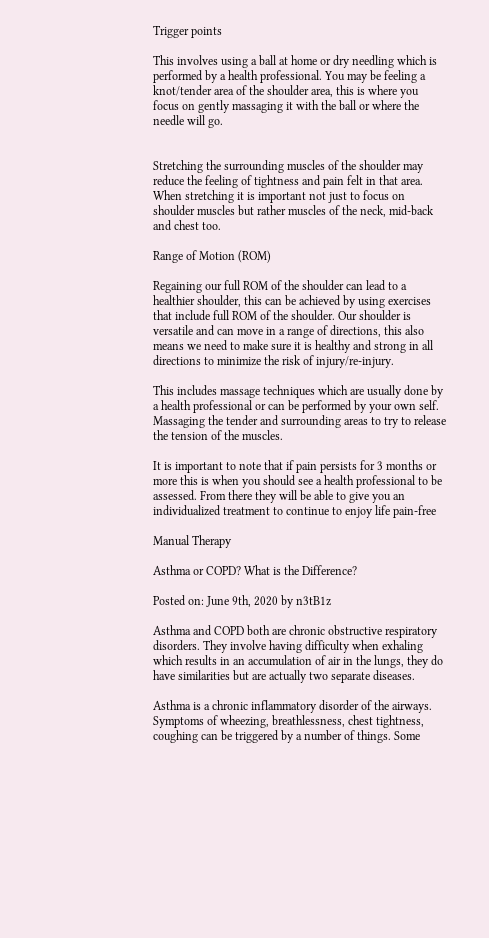Trigger points

This involves using a ball at home or dry needling which is performed by a health professional. You may be feeling a knot/tender area of the shoulder area, this is where you focus on gently massaging it with the ball or where the needle will go.


Stretching the surrounding muscles of the shoulder may reduce the feeling of tightness and pain felt in that area. When stretching it is important not just to focus on shoulder muscles but rather muscles of the neck, mid-back and chest too.

Range of Motion (ROM)

Regaining our full ROM of the shoulder can lead to a healthier shoulder, this can be achieved by using exercises that include full ROM of the shoulder. Our shoulder is versatile and can move in a range of directions, this also means we need to make sure it is healthy and strong in all directions to minimize the risk of injury/re-injury.

This includes massage techniques which are usually done by a health professional or can be performed by your own self. Massaging the tender and surrounding areas to try to release the tension of the muscles.

It is important to note that if pain persists for 3 months or more this is when you should see a health professional to be assessed. From there they will be able to give you an individualized treatment to continue to enjoy life pain-free

Manual Therapy

Asthma or COPD? What is the Difference?

Posted on: June 9th, 2020 by n3tB1z

Asthma and COPD both are chronic obstructive respiratory disorders. They involve having difficulty when exhaling which results in an accumulation of air in the lungs, they do have similarities but are actually two separate diseases.

Asthma is a chronic inflammatory disorder of the airways. Symptoms of wheezing, breathlessness, chest tightness, coughing can be triggered by a number of things. Some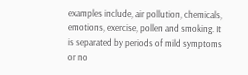examples include, air pollution, chemicals, emotions, exercise, pollen and smoking. It is separated by periods of mild symptoms or no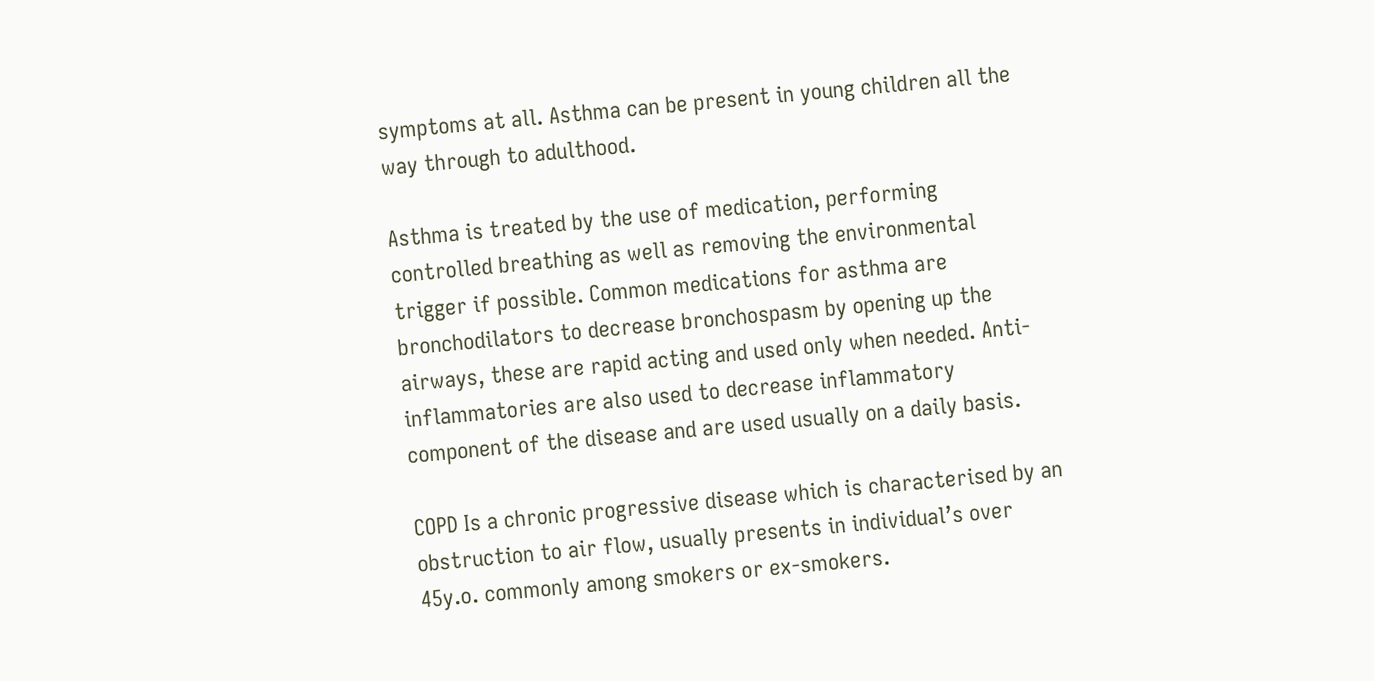symptoms at all. Asthma can be present in young children all the way through to adulthood.

Asthma is treated by the use of medication, performing controlled breathing as well as removing the environmental trigger if possible. Common medications for asthma are bronchodilators to decrease bronchospasm by opening up the airways, these are rapid acting and used only when needed. Anti-inflammatories are also used to decrease inflammatory component of the disease and are used usually on a daily basis.

COPD Is a chronic progressive disease which is characterised by an obstruction to air flow, usually presents in individual’s over 45y.o. commonly among smokers or ex-smokers.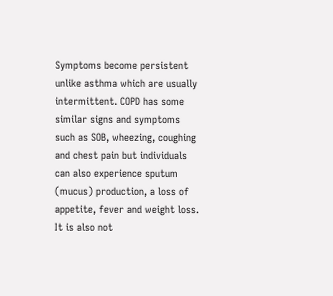Symptoms become persistent unlike asthma which are usually intermittent. COPD has some similar signs and symptoms such as SOB, wheezing, coughing and chest pain but individuals can also experience sputum (mucus) production, a loss of appetite, fever and weight loss. It is also not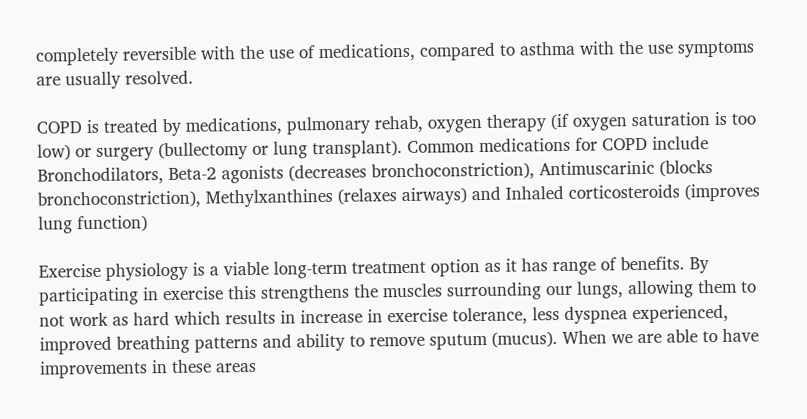completely reversible with the use of medications, compared to asthma with the use symptoms are usually resolved.

COPD is treated by medications, pulmonary rehab, oxygen therapy (if oxygen saturation is too low) or surgery (bullectomy or lung transplant). Common medications for COPD include Bronchodilators, Beta-2 agonists (decreases bronchoconstriction), Antimuscarinic (blocks bronchoconstriction), Methylxanthines (relaxes airways) and Inhaled corticosteroids (improves lung function)

Exercise physiology is a viable long-term treatment option as it has range of benefits. By participating in exercise this strengthens the muscles surrounding our lungs, allowing them to not work as hard which results in increase in exercise tolerance, less dyspnea experienced, improved breathing patterns and ability to remove sputum (mucus). When we are able to have improvements in these areas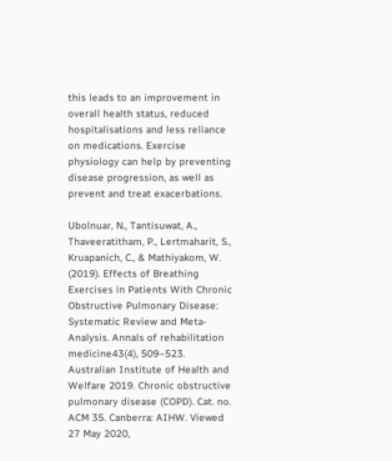this leads to an improvement in overall health status, reduced hospitalisations and less reliance on medications. Exercise physiology can help by preventing disease progression, as well as prevent and treat exacerbations.

Ubolnuar, N., Tantisuwat, A., Thaveeratitham, P., Lertmaharit, S., Kruapanich, C., & Mathiyakom, W. (2019). Effects of Breathing Exercises in Patients With Chronic Obstructive Pulmonary Disease: Systematic Review and Meta-Analysis. Annals of rehabilitation medicine43(4), 509–523.
Australian Institute of Health and Welfare 2019. Chronic obstructive pulmonary disease (COPD). Cat. no. ACM 35. Canberra: AIHW. Viewed 27 May 2020,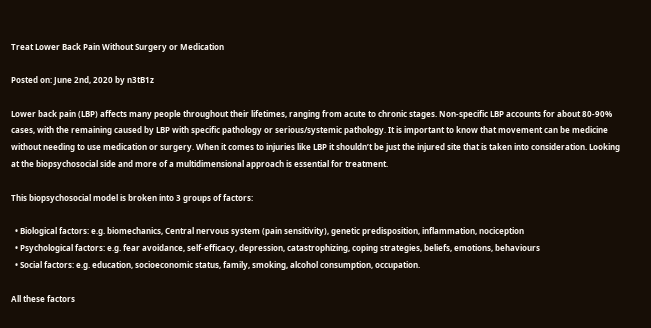Treat Lower Back Pain Without Surgery or Medication

Posted on: June 2nd, 2020 by n3tB1z

Lower back pain (LBP) affects many people throughout their lifetimes, ranging from acute to chronic stages. Non-specific LBP accounts for about 80-90% cases, with the remaining caused by LBP with specific pathology or serious/systemic pathology. It is important to know that movement can be medicine without needing to use medication or surgery. When it comes to injuries like LBP it shouldn’t be just the injured site that is taken into consideration. Looking at the biopsychosocial side and more of a multidimensional approach is essential for treatment.

This biopsychosocial model is broken into 3 groups of factors:

  • Biological factors: e.g. biomechanics, Central nervous system (pain sensitivity), genetic predisposition, inflammation, nociception
  • Psychological factors: e.g. fear avoidance, self-efficacy, depression, catastrophizing, coping strategies, beliefs, emotions, behaviours
  • Social factors: e.g. education, socioeconomic status, family, smoking, alcohol consumption, occupation.

All these factors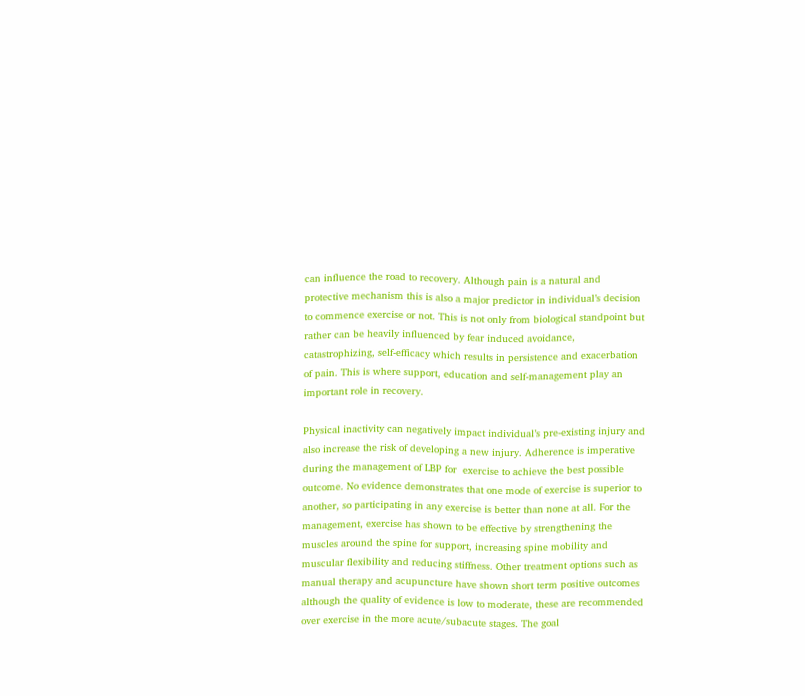can influence the road to recovery. Although pain is a natural and protective mechanism this is also a major predictor in individual’s decision to commence exercise or not. This is not only from biological standpoint but rather can be heavily influenced by fear induced avoidance, catastrophizing, self-efficacy which results in persistence and exacerbation of pain. This is where support, education and self-management play an important role in recovery.

Physical inactivity can negatively impact individual’s pre-existing injury and also increase the risk of developing a new injury. Adherence is imperative during the management of LBP for  exercise to achieve the best possible outcome. No evidence demonstrates that one mode of exercise is superior to another, so participating in any exercise is better than none at all. For the management, exercise has shown to be effective by strengthening the muscles around the spine for support, increasing spine mobility and muscular flexibility and reducing stiffness. Other treatment options such as manual therapy and acupuncture have shown short term positive outcomes although the quality of evidence is low to moderate, these are recommended over exercise in the more acute/subacute stages. The goal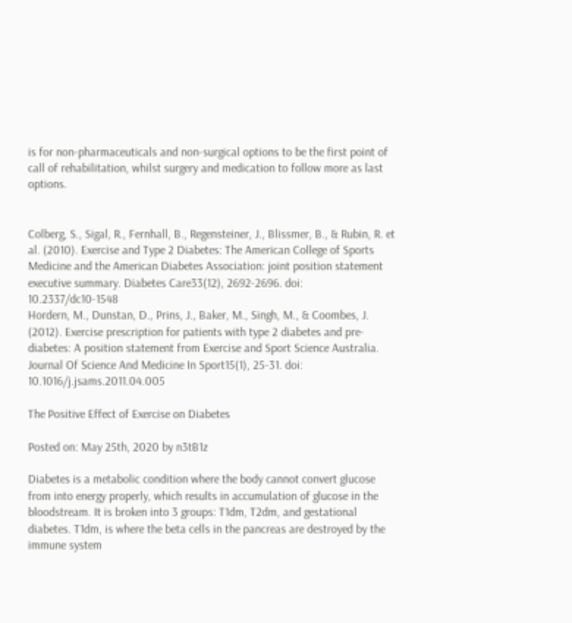is for non-pharmaceuticals and non-surgical options to be the first point of call of rehabilitation, whilst surgery and medication to follow more as last options.


Colberg, S., Sigal, R., Fernhall, B., Regensteiner, J., Blissmer, B., & Rubin, R. et al. (2010). Exercise and Type 2 Diabetes: The American College of Sports Medicine and the American Diabetes Association: joint position statement executive summary. Diabetes Care33(12), 2692-2696. doi: 10.2337/dc10-1548
Hordern, M., Dunstan, D., Prins, J., Baker, M., Singh, M., & Coombes, J. (2012). Exercise prescription for patients with type 2 diabetes and pre-diabetes: A position statement from Exercise and Sport Science Australia. Journal Of Science And Medicine In Sport15(1), 25-31. doi: 10.1016/j.jsams.2011.04.005

The Positive Effect of Exercise on Diabetes

Posted on: May 25th, 2020 by n3tB1z

Diabetes is a metabolic condition where the body cannot convert glucose from into energy properly, which results in accumulation of glucose in the bloodstream. It is broken into 3 groups: T1dm, T2dm, and gestational diabetes. T1dm, is where the beta cells in the pancreas are destroyed by the immune system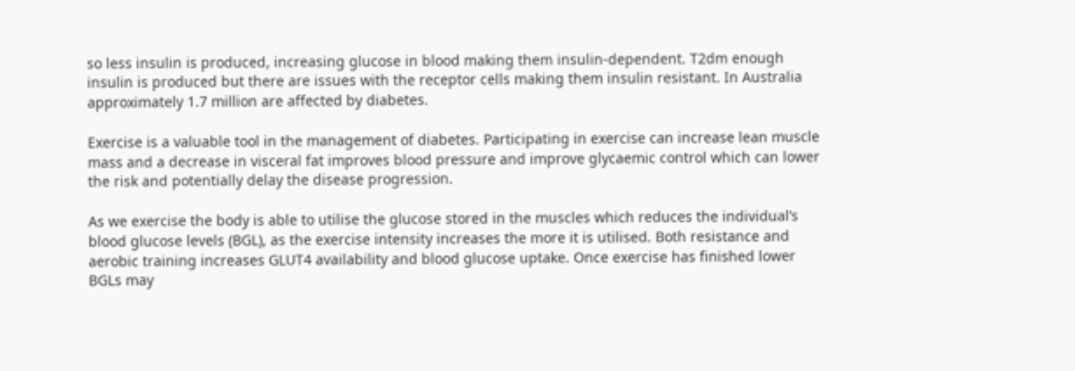so less insulin is produced, increasing glucose in blood making them insulin-dependent. T2dm enough insulin is produced but there are issues with the receptor cells making them insulin resistant. In Australia approximately 1.7 million are affected by diabetes.

Exercise is a valuable tool in the management of diabetes. Participating in exercise can increase lean muscle mass and a decrease in visceral fat improves blood pressure and improve glycaemic control which can lower the risk and potentially delay the disease progression.

As we exercise the body is able to utilise the glucose stored in the muscles which reduces the individual’s blood glucose levels (BGL), as the exercise intensity increases the more it is utilised. Both resistance and aerobic training increases GLUT4 availability and blood glucose uptake. Once exercise has finished lower BGLs may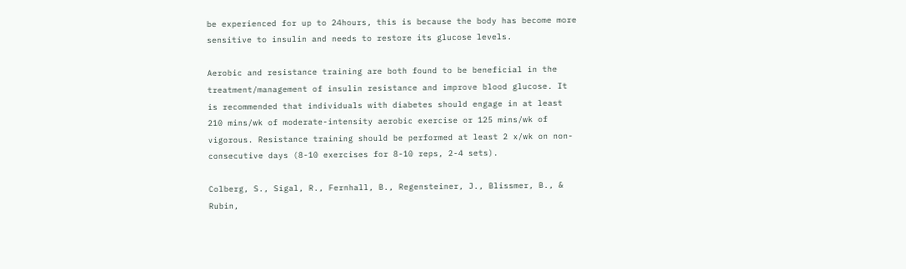be experienced for up to 24hours, this is because the body has become more sensitive to insulin and needs to restore its glucose levels.

Aerobic and resistance training are both found to be beneficial in the treatment/management of insulin resistance and improve blood glucose. It is recommended that individuals with diabetes should engage in at least 210 mins/wk of moderate-intensity aerobic exercise or 125 mins/wk of vigorous. Resistance training should be performed at least 2 x/wk on non-consecutive days (8-10 exercises for 8-10 reps, 2-4 sets).

Colberg, S., Sigal, R., Fernhall, B., Regensteiner, J., Blissmer, B., & Rubin,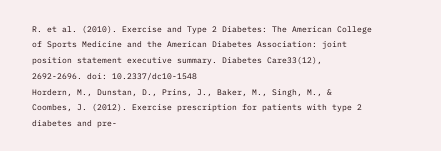R. et al. (2010). Exercise and Type 2 Diabetes: The American College of Sports Medicine and the American Diabetes Association: joint position statement executive summary. Diabetes Care33(12), 2692-2696. doi: 10.2337/dc10-1548
Hordern, M., Dunstan, D., Prins, J., Baker, M., Singh, M., & Coombes, J. (2012). Exercise prescription for patients with type 2 diabetes and pre-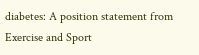diabetes: A position statement from Exercise and Sport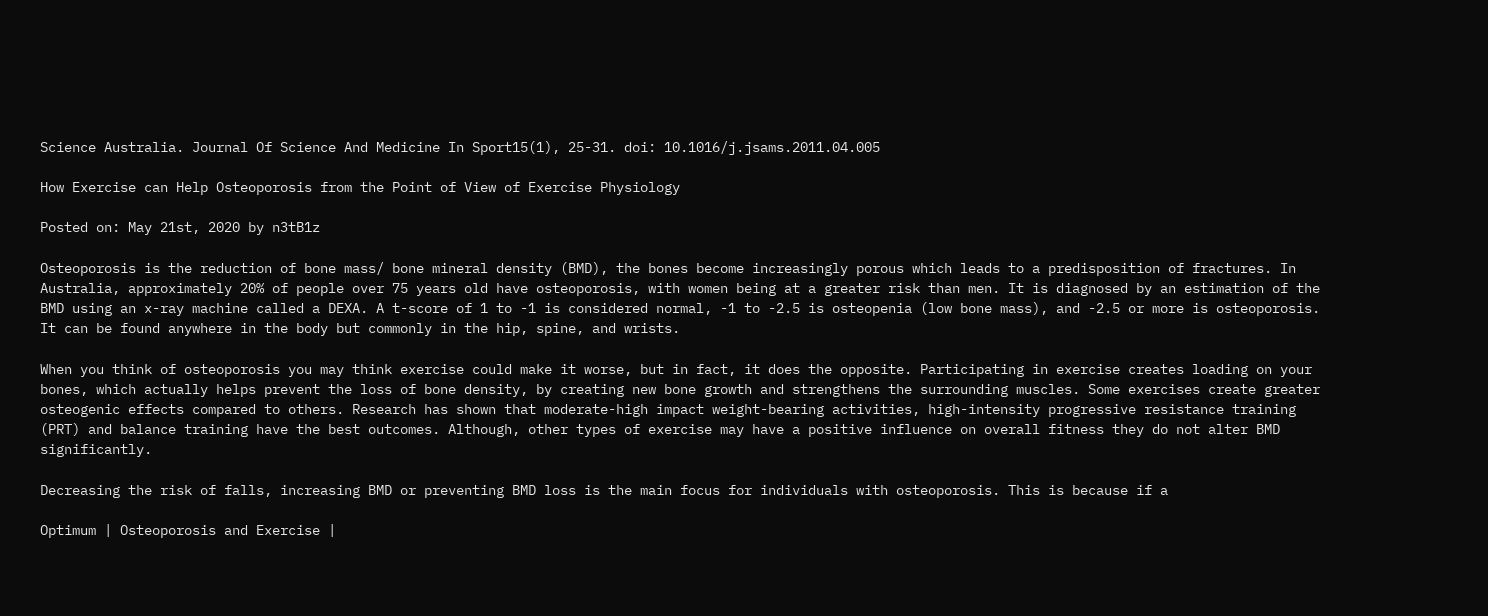Science Australia. Journal Of Science And Medicine In Sport15(1), 25-31. doi: 10.1016/j.jsams.2011.04.005

How Exercise can Help Osteoporosis from the Point of View of Exercise Physiology

Posted on: May 21st, 2020 by n3tB1z

Osteoporosis is the reduction of bone mass/ bone mineral density (BMD), the bones become increasingly porous which leads to a predisposition of fractures. In Australia, approximately 20% of people over 75 years old have osteoporosis, with women being at a greater risk than men. It is diagnosed by an estimation of the BMD using an x-ray machine called a DEXA. A t-score of 1 to -1 is considered normal, -1 to -2.5 is osteopenia (low bone mass), and -2.5 or more is osteoporosis. It can be found anywhere in the body but commonly in the hip, spine, and wrists.

When you think of osteoporosis you may think exercise could make it worse, but in fact, it does the opposite. Participating in exercise creates loading on your bones, which actually helps prevent the loss of bone density, by creating new bone growth and strengthens the surrounding muscles. Some exercises create greater osteogenic effects compared to others. Research has shown that moderate-high impact weight-bearing activities, high-intensity progressive resistance training (PRT) and balance training have the best outcomes. Although, other types of exercise may have a positive influence on overall fitness they do not alter BMD significantly.

Decreasing the risk of falls, increasing BMD or preventing BMD loss is the main focus for individuals with osteoporosis. This is because if a

Optimum | Osteoporosis and Exercise |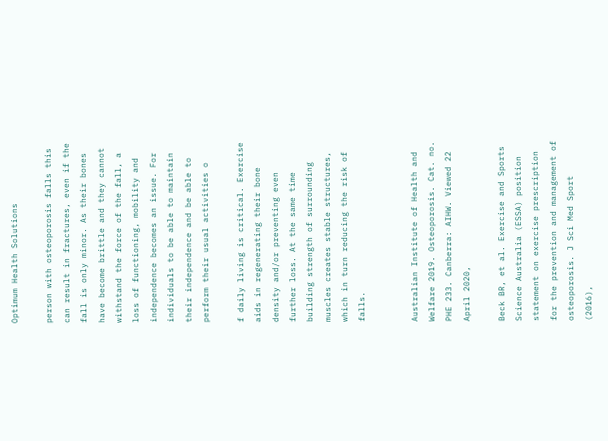Optimum Health Solutions

person with osteoporosis falls this can result in fractures, even if the fall is only minor. As their bones have become brittle and they cannot withstand the force of the fall, a loss of functioning, mobility and independence becomes an issue. For individuals to be able to maintain their independence and be able to perform their usual activities o

f daily living is critical. Exercise aids in regenerating their bone density and/or preventing even further loss. At the same time building strength of surrounding muscles creates stable structures, which in turn reducing the risk of falls.


Australian Institute of Health and Welfare 2019. Osteoporosis. Cat. no. PHE 233. Canberra: AIHW. Viewed 22 April 2020,

Beck BR, et al. Exercise and Sports Science Australia (ESSA) position statement on exercise prescription for the prevention and management of osteoporosis. J Sci Med Sport (2016),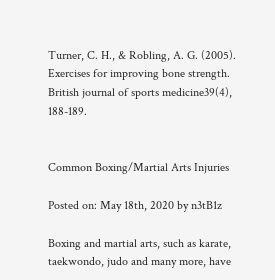Turner, C. H., & Robling, A. G. (2005). Exercises for improving bone strength. British journal of sports medicine39(4), 188-189.


Common Boxing/Martial Arts Injuries

Posted on: May 18th, 2020 by n3tB1z

Boxing and martial arts, such as karate, taekwondo, judo and many more, have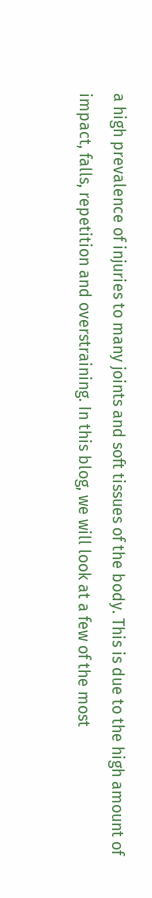a high prevalence of injuries to many joints and soft tissues of the body. This is due to the high amount of impact, falls, repetition and overstraining. In this blog, we will look at a few of the most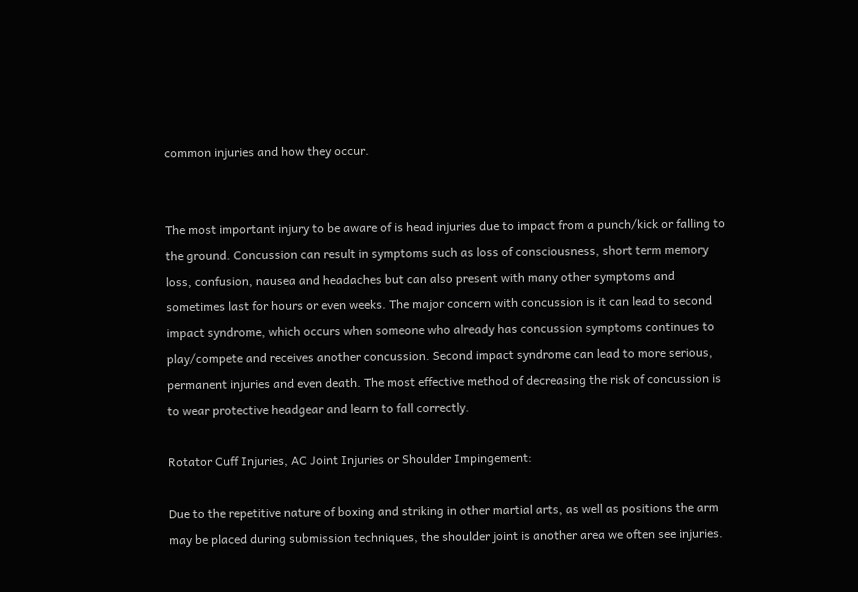common injuries and how they occur.


The most important injury to be aware of is head injuries due to impact from a punch/kick or falling to the ground. Concussion can result in symptoms such as loss of consciousness, short term memory loss, confusion, nausea and headaches but can also present with many other symptoms and sometimes last for hours or even weeks. The major concern with concussion is it can lead to second impact syndrome, which occurs when someone who already has concussion symptoms continues to play/compete and receives another concussion. Second impact syndrome can lead to more serious, permanent injuries and even death. The most effective method of decreasing the risk of concussion is to wear protective headgear and learn to fall correctly.

Rotator Cuff Injuries, AC Joint Injuries or Shoulder Impingement:

Due to the repetitive nature of boxing and striking in other martial arts, as well as positions the arm may be placed during submission techniques, the shoulder joint is another area we often see injuries.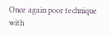Once again poor technique with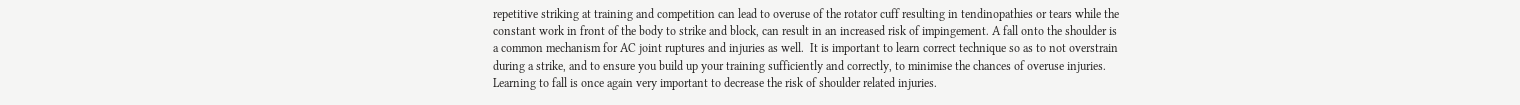repetitive striking at training and competition can lead to overuse of the rotator cuff resulting in tendinopathies or tears while the constant work in front of the body to strike and block, can result in an increased risk of impingement. A fall onto the shoulder is a common mechanism for AC joint ruptures and injuries as well.  It is important to learn correct technique so as to not overstrain during a strike, and to ensure you build up your training sufficiently and correctly, to minimise the chances of overuse injuries. Learning to fall is once again very important to decrease the risk of shoulder related injuries.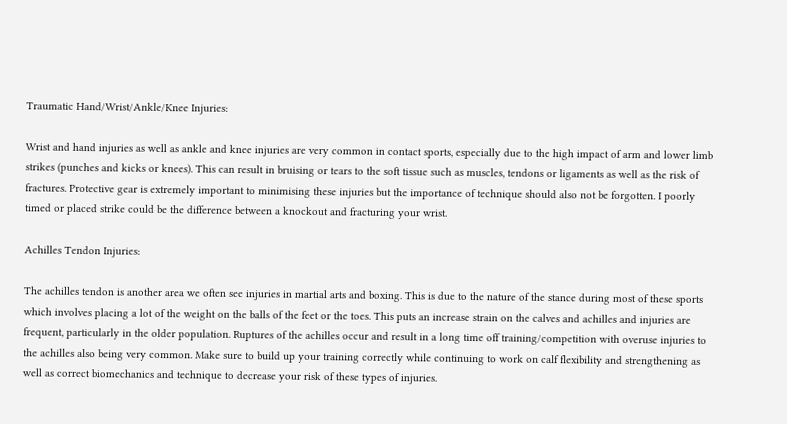Traumatic Hand/Wrist/Ankle/Knee Injuries:

Wrist and hand injuries as well as ankle and knee injuries are very common in contact sports, especially due to the high impact of arm and lower limb strikes (punches and kicks or knees). This can result in bruising or tears to the soft tissue such as muscles, tendons or ligaments as well as the risk of fractures. Protective gear is extremely important to minimising these injuries but the importance of technique should also not be forgotten. I poorly timed or placed strike could be the difference between a knockout and fracturing your wrist.

Achilles Tendon Injuries:

The achilles tendon is another area we often see injuries in martial arts and boxing. This is due to the nature of the stance during most of these sports which involves placing a lot of the weight on the balls of the feet or the toes. This puts an increase strain on the calves and achilles and injuries are frequent, particularly in the older population. Ruptures of the achilles occur and result in a long time off training/competition with overuse injuries to the achilles also being very common. Make sure to build up your training correctly while continuing to work on calf flexibility and strengthening as well as correct biomechanics and technique to decrease your risk of these types of injuries.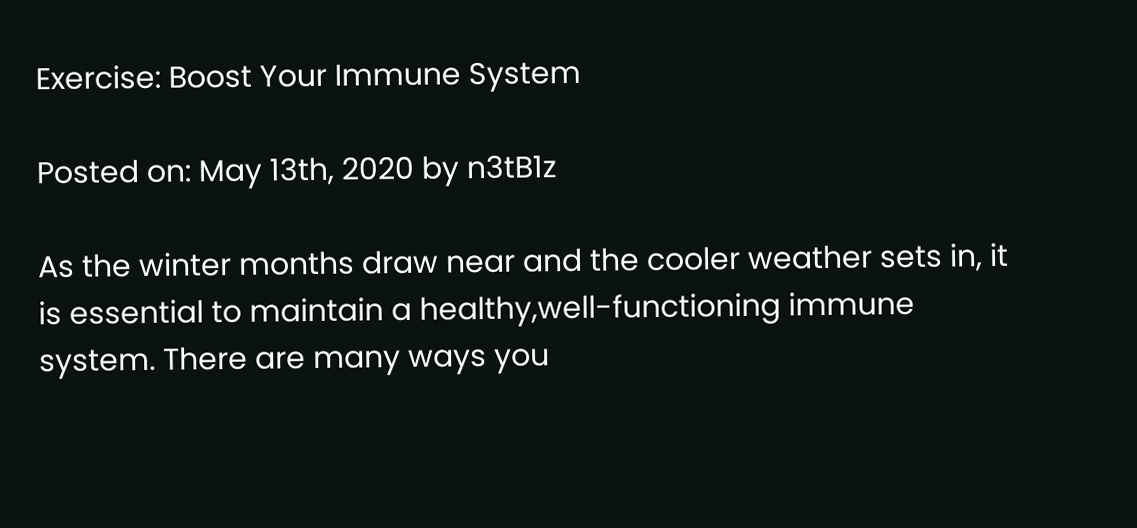Exercise: Boost Your Immune System

Posted on: May 13th, 2020 by n3tB1z

As the winter months draw near and the cooler weather sets in, it is essential to maintain a healthy,well-functioning immune system. There are many ways you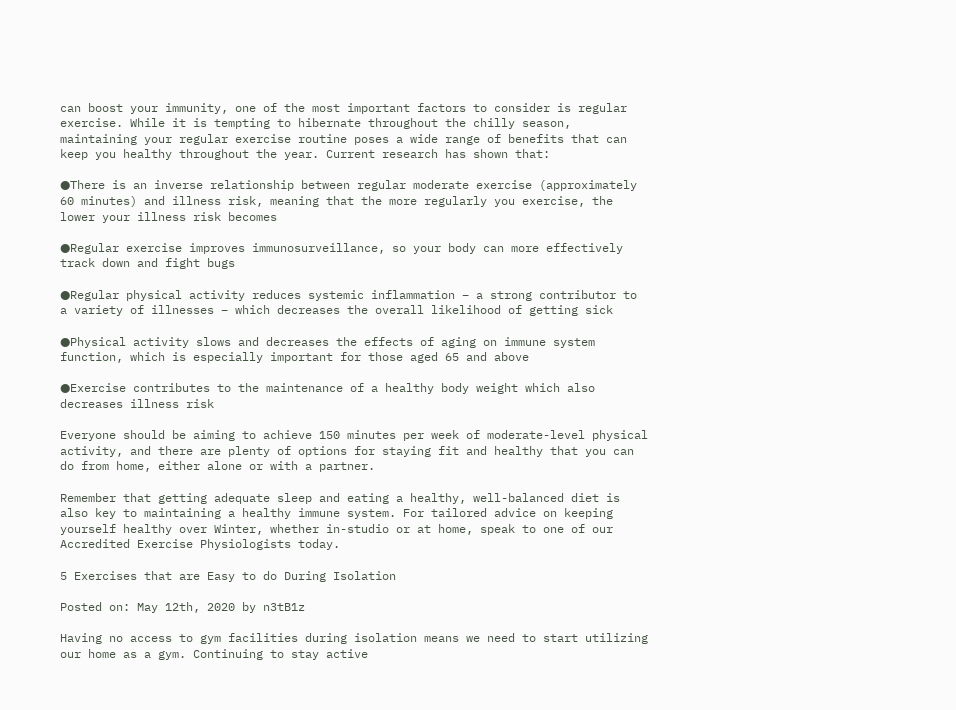can boost your immunity, one of the most important factors to consider is regular exercise. While it is tempting to hibernate throughout the chilly season, maintaining your regular exercise routine poses a wide range of benefits that can keep you healthy throughout the year. Current research has shown that:

●There is an inverse relationship between regular moderate exercise (approximately 60 minutes) and illness risk, meaning that the more regularly you exercise, the lower your illness risk becomes

●Regular exercise improves immunosurveillance, so your body can more effectively track down and fight bugs

●Regular physical activity reduces systemic inflammation – a strong contributor to a variety of illnesses – which decreases the overall likelihood of getting sick

●Physical activity slows and decreases the effects of aging on immune system function, which is especially important for those aged 65 and above

●Exercise contributes to the maintenance of a healthy body weight which also decreases illness risk

Everyone should be aiming to achieve 150 minutes per week of moderate-level physical activity, and there are plenty of options for staying fit and healthy that you can do from home, either alone or with a partner.

Remember that getting adequate sleep and eating a healthy, well-balanced diet is also key to maintaining a healthy immune system. For tailored advice on keeping yourself healthy over Winter, whether in-studio or at home, speak to one of our Accredited Exercise Physiologists today.

5 Exercises that are Easy to do During Isolation

Posted on: May 12th, 2020 by n3tB1z

Having no access to gym facilities during isolation means we need to start utilizing our home as a gym. Continuing to stay active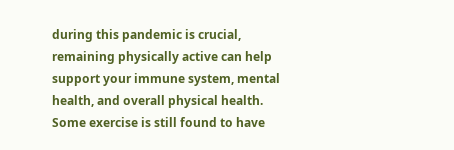during this pandemic is crucial, remaining physically active can help support your immune system, mental health, and overall physical health.
Some exercise is still found to have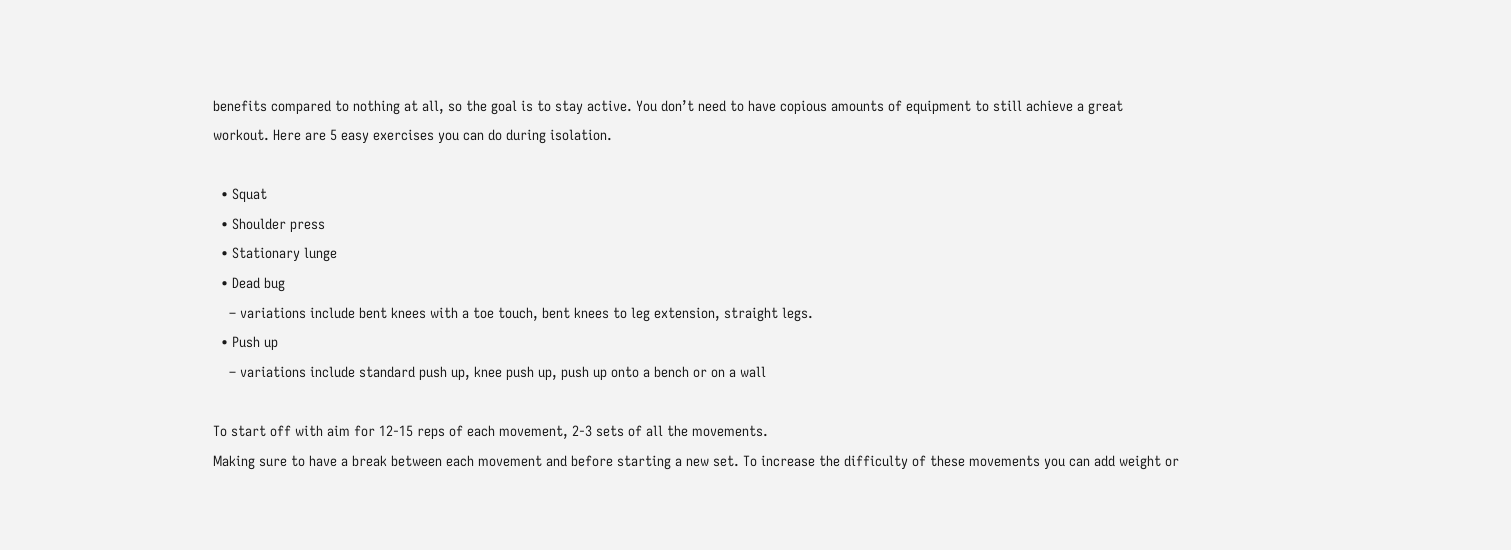benefits compared to nothing at all, so the goal is to stay active. You don’t need to have copious amounts of equipment to still achieve a great
workout. Here are 5 easy exercises you can do during isolation.

  • Squat
  • Shoulder press
  • Stationary lunge
  • Dead bug
    – variations include bent knees with a toe touch, bent knees to leg extension, straight legs.
  • Push up
    – variations include standard push up, knee push up, push up onto a bench or on a wall

To start off with aim for 12-15 reps of each movement, 2-3 sets of all the movements.
Making sure to have a break between each movement and before starting a new set. To increase the difficulty of these movements you can add weight or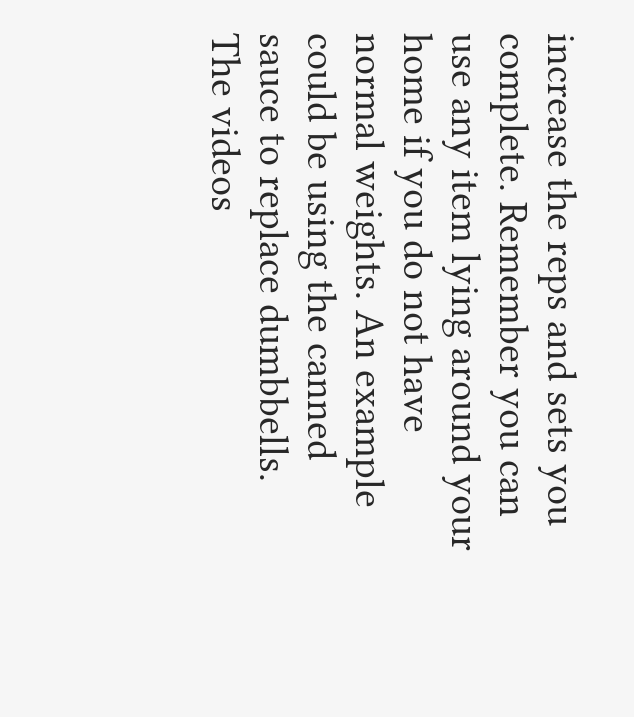increase the reps and sets you complete. Remember you can use any item lying around your home if you do not have normal weights. An example could be using the canned sauce to replace dumbbells.
The videos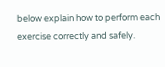below explain how to perform each exercise correctly and safely.